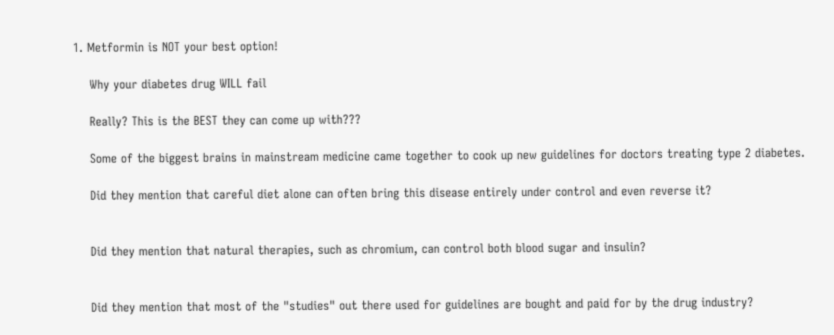1. Metformin is NOT your best option!

    Why your diabetes drug WILL fail

    Really? This is the BEST they can come up with???

    Some of the biggest brains in mainstream medicine came together to cook up new guidelines for doctors treating type 2 diabetes.

    Did they mention that careful diet alone can often bring this disease entirely under control and even reverse it?


    Did they mention that natural therapies, such as chromium, can control both blood sugar and insulin?


    Did they mention that most of the "studies" out there used for guidelines are bought and paid for by the drug industry?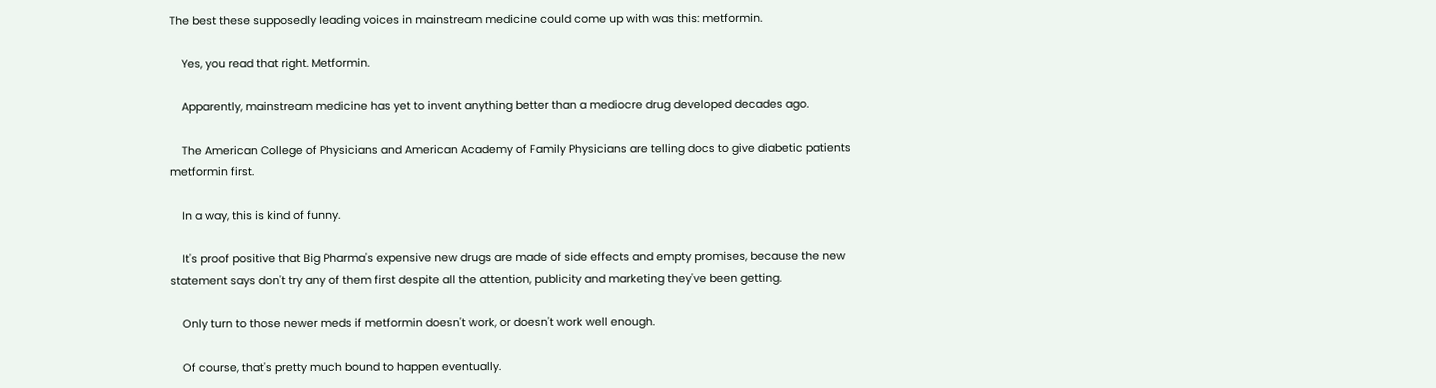The best these supposedly leading voices in mainstream medicine could come up with was this: metformin.

    Yes, you read that right. Metformin.

    Apparently, mainstream medicine has yet to invent anything better than a mediocre drug developed decades ago.

    The American College of Physicians and American Academy of Family Physicians are telling docs to give diabetic patients metformin first.

    In a way, this is kind of funny.

    It's proof positive that Big Pharma's expensive new drugs are made of side effects and empty promises, because the new statement says don't try any of them first despite all the attention, publicity and marketing they've been getting.

    Only turn to those newer meds if metformin doesn't work, or doesn't work well enough.

    Of course, that's pretty much bound to happen eventually.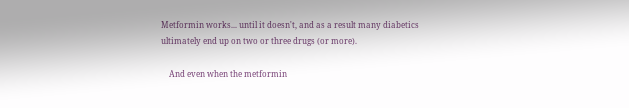Metformin works... until it doesn't, and as a result many diabetics ultimately end up on two or three drugs (or more).

    And even when the metformin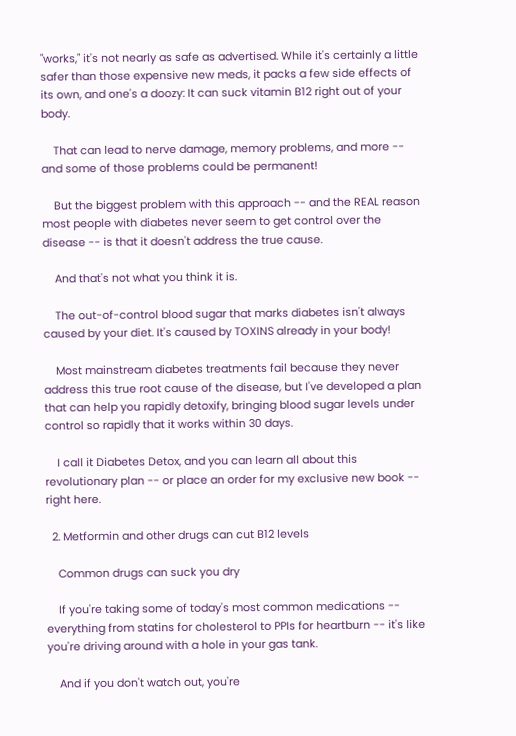"works," it's not nearly as safe as advertised. While it's certainly a little safer than those expensive new meds, it packs a few side effects of its own, and one's a doozy: It can suck vitamin B12 right out of your body.

    That can lead to nerve damage, memory problems, and more -- and some of those problems could be permanent!

    But the biggest problem with this approach -- and the REAL reason most people with diabetes never seem to get control over the disease -- is that it doesn't address the true cause.

    And that's not what you think it is.

    The out-of-control blood sugar that marks diabetes isn't always caused by your diet. It's caused by TOXINS already in your body!

    Most mainstream diabetes treatments fail because they never address this true root cause of the disease, but I've developed a plan that can help you rapidly detoxify, bringing blood sugar levels under control so rapidly that it works within 30 days.

    I call it Diabetes Detox, and you can learn all about this revolutionary plan -- or place an order for my exclusive new book -- right here.

  2. Metformin and other drugs can cut B12 levels

    Common drugs can suck you dry

    If you're taking some of today's most common medications -- everything from statins for cholesterol to PPIs for heartburn -- it's like you're driving around with a hole in your gas tank.

    And if you don't watch out, you're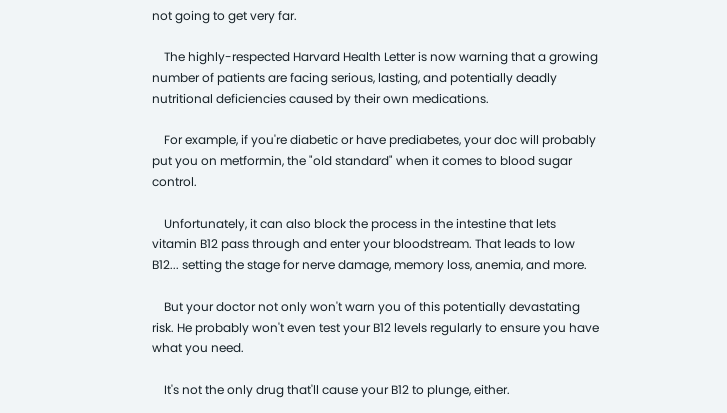not going to get very far.

    The highly-respected Harvard Health Letter is now warning that a growing number of patients are facing serious, lasting, and potentially deadly nutritional deficiencies caused by their own medications.

    For example, if you're diabetic or have prediabetes, your doc will probably put you on metformin, the "old standard" when it comes to blood sugar control.

    Unfortunately, it can also block the process in the intestine that lets vitamin B12 pass through and enter your bloodstream. That leads to low B12... setting the stage for nerve damage, memory loss, anemia, and more.

    But your doctor not only won't warn you of this potentially devastating risk. He probably won't even test your B12 levels regularly to ensure you have what you need.

    It's not the only drug that'll cause your B12 to plunge, either.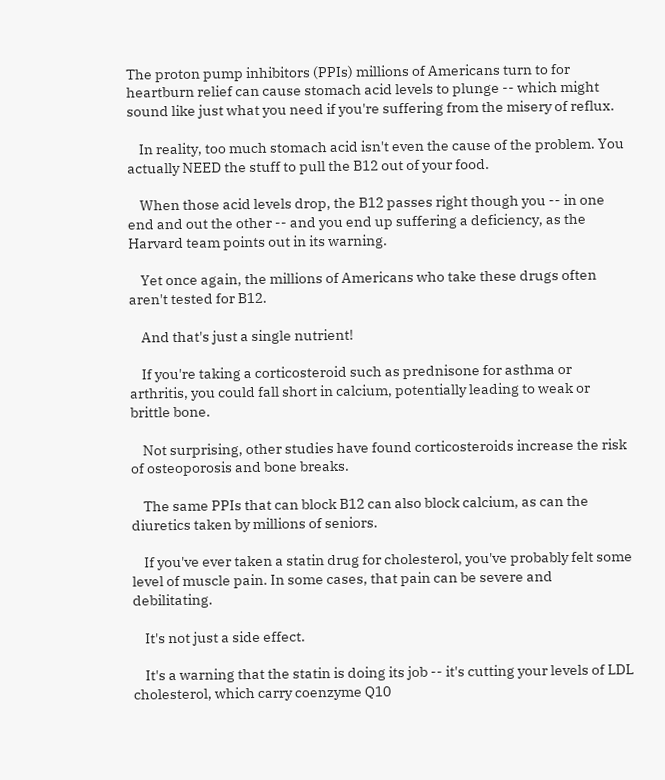The proton pump inhibitors (PPIs) millions of Americans turn to for heartburn relief can cause stomach acid levels to plunge -- which might sound like just what you need if you're suffering from the misery of reflux.

    In reality, too much stomach acid isn't even the cause of the problem. You actually NEED the stuff to pull the B12 out of your food.

    When those acid levels drop, the B12 passes right though you -- in one end and out the other -- and you end up suffering a deficiency, as the Harvard team points out in its warning.

    Yet once again, the millions of Americans who take these drugs often aren't tested for B12.

    And that's just a single nutrient!

    If you're taking a corticosteroid such as prednisone for asthma or arthritis, you could fall short in calcium, potentially leading to weak or brittle bone.

    Not surprising, other studies have found corticosteroids increase the risk of osteoporosis and bone breaks.

    The same PPIs that can block B12 can also block calcium, as can the diuretics taken by millions of seniors.

    If you've ever taken a statin drug for cholesterol, you've probably felt some level of muscle pain. In some cases, that pain can be severe and debilitating.

    It's not just a side effect.

    It's a warning that the statin is doing its job -- it's cutting your levels of LDL cholesterol, which carry coenzyme Q10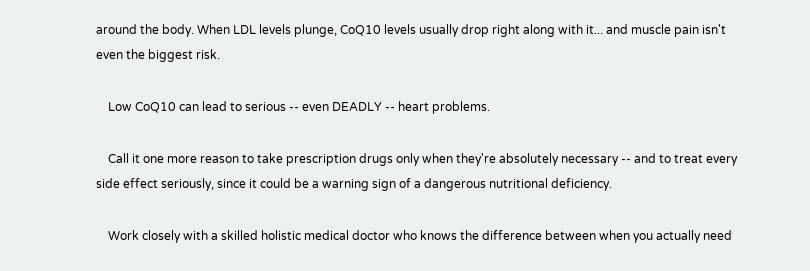around the body. When LDL levels plunge, CoQ10 levels usually drop right along with it... and muscle pain isn't even the biggest risk.

    Low CoQ10 can lead to serious -- even DEADLY -- heart problems.

    Call it one more reason to take prescription drugs only when they're absolutely necessary -- and to treat every side effect seriously, since it could be a warning sign of a dangerous nutritional deficiency.

    Work closely with a skilled holistic medical doctor who knows the difference between when you actually need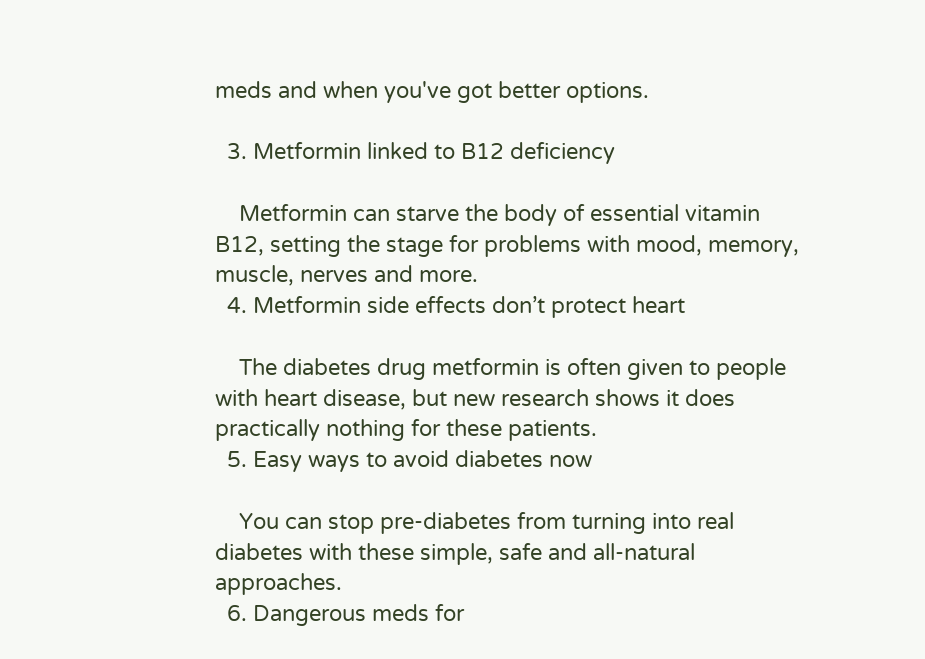meds and when you've got better options.

  3. Metformin linked to B12 deficiency

    Metformin can starve the body of essential vitamin B12, setting the stage for problems with mood, memory, muscle, nerves and more.
  4. Metformin side effects don’t protect heart

    The diabetes drug metformin is often given to people with heart disease, but new research shows it does practically nothing for these patients.
  5. Easy ways to avoid diabetes now

    You can stop pre-diabetes from turning into real diabetes with these simple, safe and all-natural approaches.
  6. Dangerous meds for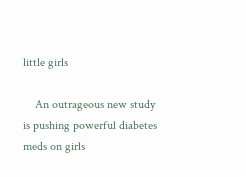little girls

    An outrageous new study is pushing powerful diabetes meds on girls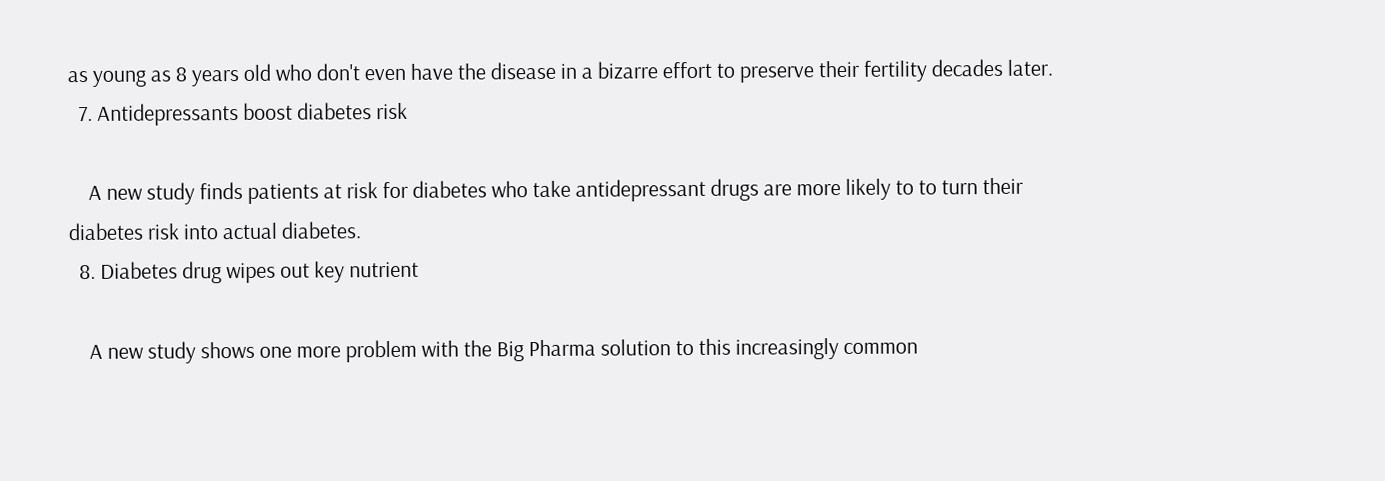as young as 8 years old who don't even have the disease in a bizarre effort to preserve their fertility decades later.
  7. Antidepressants boost diabetes risk

    A new study finds patients at risk for diabetes who take antidepressant drugs are more likely to to turn their diabetes risk into actual diabetes.
  8. Diabetes drug wipes out key nutrient

    A new study shows one more problem with the Big Pharma solution to this increasingly common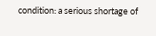condition: a serious shortage of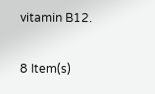vitamin B12.

8 Item(s)